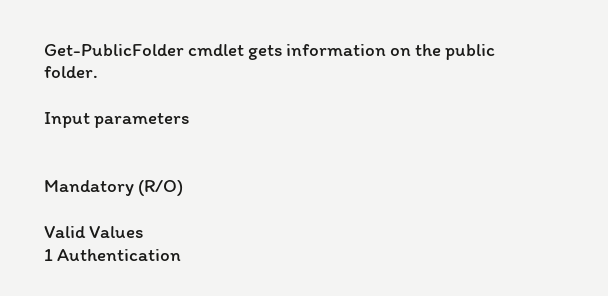Get-PublicFolder cmdlet gets information on the public folder.

Input parameters


Mandatory (R/O)

Valid Values
1 Authentication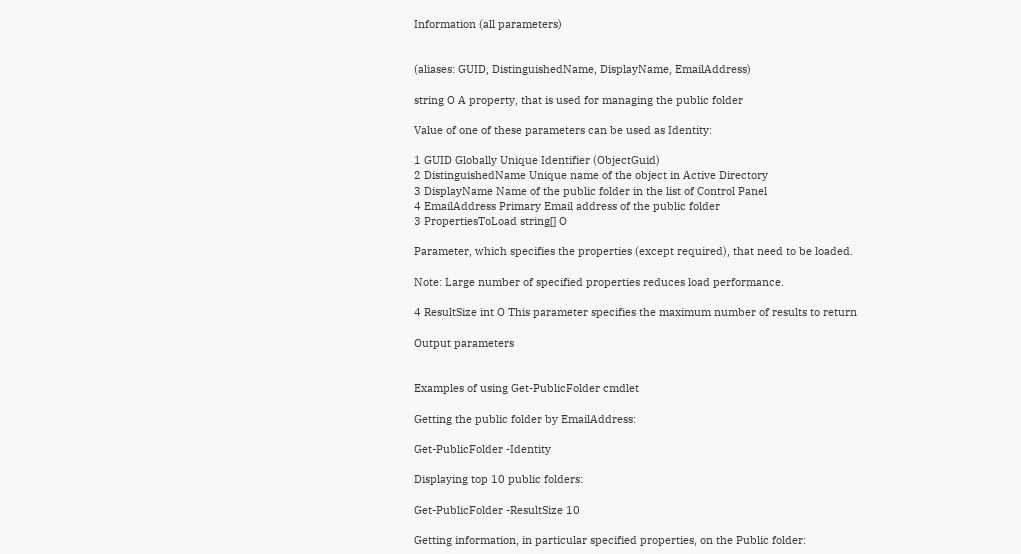Information (all parameters)


(aliases: GUID, DistinguishedName, DisplayName, EmailAddress)

string O A property, that is used for managing the public folder

Value of one of these parameters can be used as Identity:

1 GUID Globally Unique Identifier (ObjectGuid)
2 DistinguishedName Unique name of the object in Active Directory
3 DisplayName Name of the public folder in the list of Control Panel
4 EmailAddress Primary Email address of the public folder
3 PropertiesToLoad string[] O

Parameter, which specifies the properties (except required), that need to be loaded.

Note: Large number of specified properties reduces load performance.

4 ResultSize int O This parameter specifies the maximum number of results to return

Output parameters


Examples of using Get-PublicFolder cmdlet

Getting the public folder by EmailAddress:

Get-PublicFolder -Identity

Displaying top 10 public folders:

Get-PublicFolder -ResultSize 10

Getting information, in particular specified properties, on the Public folder: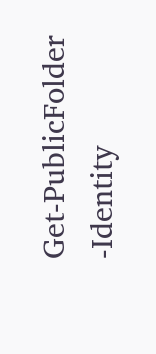Get-PublicFolder -Identity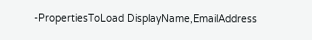-PropertiesToLoad DisplayName,EmailAddress